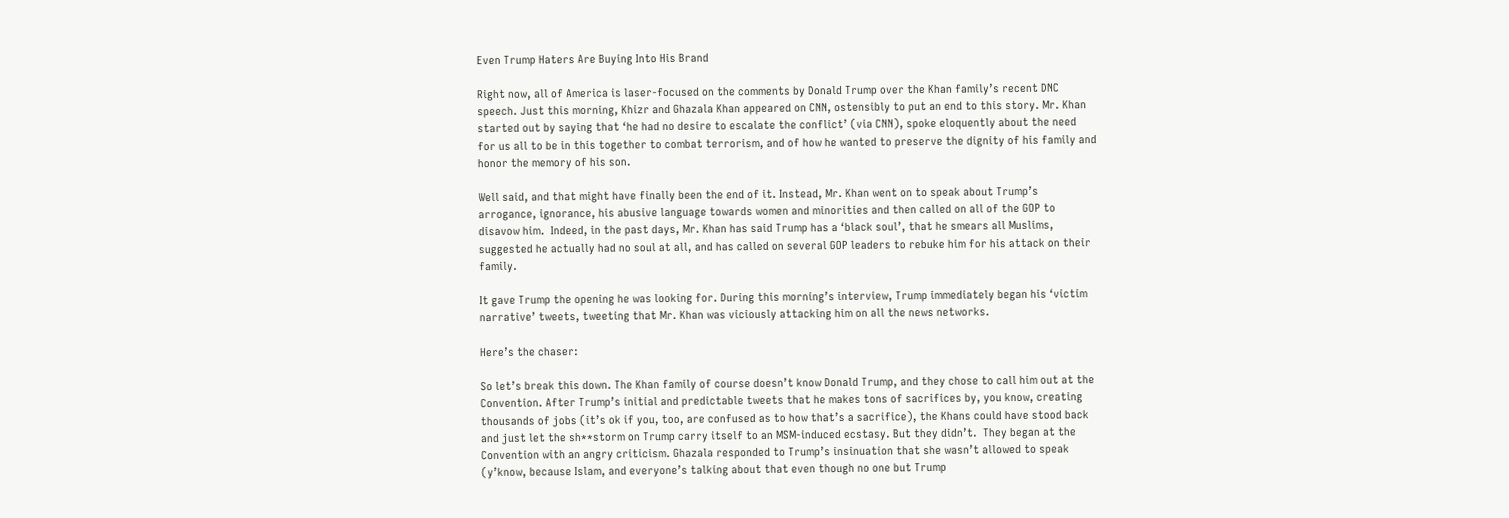Even Trump Haters Are Buying Into His Brand

Right now, all of America is laser-focused on the comments by Donald Trump over the Khan family’s recent DNC speech. Just this morning, Khizr and Ghazala Khan appeared on CNN, ostensibly to put an end to this story. Mr. Khan started out by saying that ‘he had no desire to escalate the conflict’ (via CNN), spoke eloquently about the need for us all to be in this together to combat terrorism, and of how he wanted to preserve the dignity of his family and honor the memory of his son.

Well said, and that might have finally been the end of it. Instead, Mr. Khan went on to speak about Trump’s arrogance, ignorance, his abusive language towards women and minorities and then called on all of the GOP to disavow him.  Indeed, in the past days, Mr. Khan has said Trump has a ‘black soul’, that he smears all Muslims, suggested he actually had no soul at all, and has called on several GOP leaders to rebuke him for his attack on their family.

It gave Trump the opening he was looking for. During this morning’s interview, Trump immediately began his ‘victim narrative’ tweets, tweeting that Mr. Khan was viciously attacking him on all the news networks.

Here’s the chaser:

So let’s break this down. The Khan family of course doesn’t know Donald Trump, and they chose to call him out at the Convention. After Trump’s initial and predictable tweets that he makes tons of sacrifices by, you know, creating thousands of jobs (it’s ok if you, too, are confused as to how that’s a sacrifice), the Khans could have stood back and just let the sh**storm on Trump carry itself to an MSM-induced ecstasy. But they didn’t.  They began at the Convention with an angry criticism. Ghazala responded to Trump’s insinuation that she wasn’t allowed to speak (y’know, because Islam, and everyone’s talking about that even though no one but Trump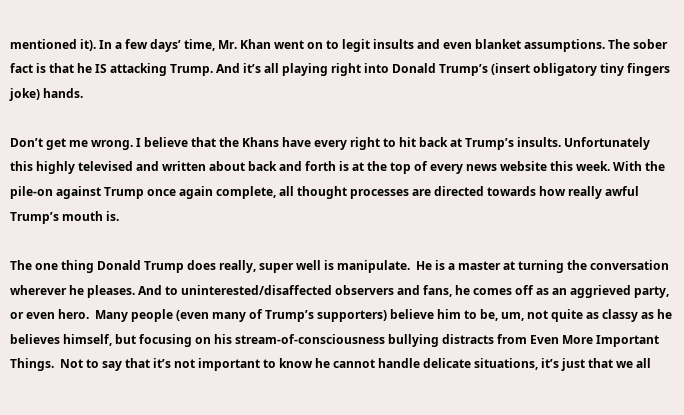mentioned it). In a few days’ time, Mr. Khan went on to legit insults and even blanket assumptions. The sober fact is that he IS attacking Trump. And it’s all playing right into Donald Trump’s (insert obligatory tiny fingers joke) hands.

Don’t get me wrong. I believe that the Khans have every right to hit back at Trump’s insults. Unfortunately this highly televised and written about back and forth is at the top of every news website this week. With the pile-on against Trump once again complete, all thought processes are directed towards how really awful Trump’s mouth is.

The one thing Donald Trump does really, super well is manipulate.  He is a master at turning the conversation wherever he pleases. And to uninterested/disaffected observers and fans, he comes off as an aggrieved party, or even hero.  Many people (even many of Trump’s supporters) believe him to be, um, not quite as classy as he believes himself, but focusing on his stream-of-consciousness bullying distracts from Even More Important Things.  Not to say that it’s not important to know he cannot handle delicate situations, it’s just that we all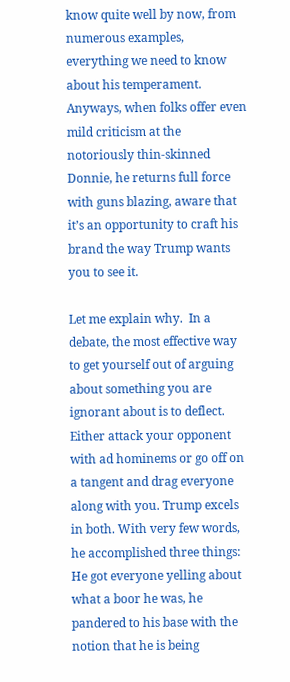know quite well by now, from numerous examples, everything we need to know about his temperament. Anyways, when folks offer even mild criticism at the notoriously thin-skinned Donnie, he returns full force with guns blazing, aware that it’s an opportunity to craft his brand the way Trump wants you to see it.

Let me explain why.  In a debate, the most effective way to get yourself out of arguing about something you are ignorant about is to deflect. Either attack your opponent with ad hominems or go off on a tangent and drag everyone along with you. Trump excels in both. With very few words, he accomplished three things:  He got everyone yelling about what a boor he was, he pandered to his base with the notion that he is being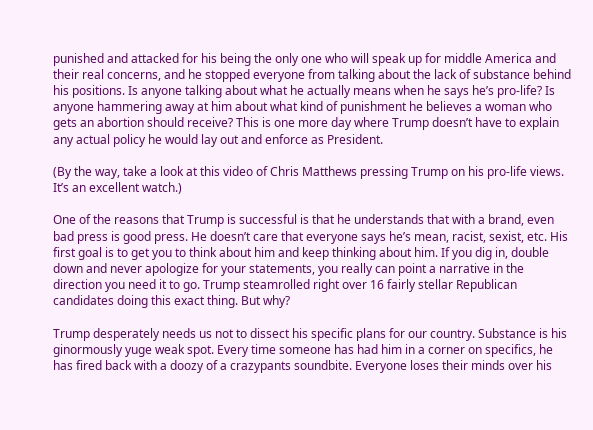punished and attacked for his being the only one who will speak up for middle America and their real concerns, and he stopped everyone from talking about the lack of substance behind his positions. Is anyone talking about what he actually means when he says he’s pro-life? Is anyone hammering away at him about what kind of punishment he believes a woman who gets an abortion should receive? This is one more day where Trump doesn’t have to explain any actual policy he would lay out and enforce as President.

(By the way, take a look at this video of Chris Matthews pressing Trump on his pro-life views. It’s an excellent watch.)

One of the reasons that Trump is successful is that he understands that with a brand, even bad press is good press. He doesn’t care that everyone says he’s mean, racist, sexist, etc. His first goal is to get you to think about him and keep thinking about him. If you dig in, double down and never apologize for your statements, you really can point a narrative in the direction you need it to go. Trump steamrolled right over 16 fairly stellar Republican candidates doing this exact thing. But why?

Trump desperately needs us not to dissect his specific plans for our country. Substance is his ginormously yuge weak spot. Every time someone has had him in a corner on specifics, he has fired back with a doozy of a crazypants soundbite. Everyone loses their minds over his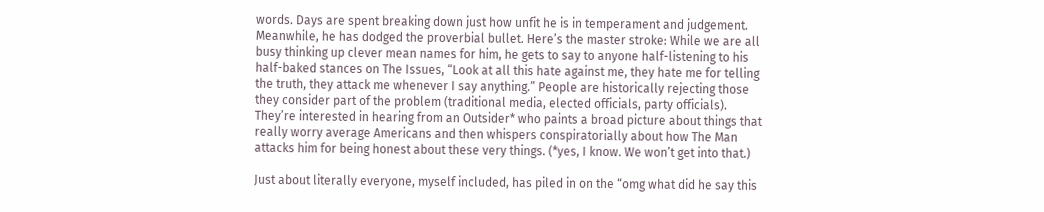words. Days are spent breaking down just how unfit he is in temperament and judgement. Meanwhile, he has dodged the proverbial bullet. Here’s the master stroke: While we are all busy thinking up clever mean names for him, he gets to say to anyone half-listening to his half-baked stances on The Issues, “Look at all this hate against me, they hate me for telling the truth, they attack me whenever I say anything.” People are historically rejecting those they consider part of the problem (traditional media, elected officials, party officials). They’re interested in hearing from an Outsider* who paints a broad picture about things that really worry average Americans and then whispers conspiratorially about how The Man attacks him for being honest about these very things. (*yes, I know. We won’t get into that.)

Just about literally everyone, myself included, has piled in on the “omg what did he say this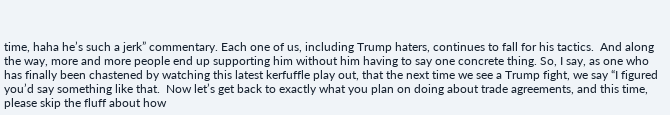time, haha he’s such a jerk” commentary. Each one of us, including Trump haters, continues to fall for his tactics.  And along the way, more and more people end up supporting him without him having to say one concrete thing. So, I say, as one who has finally been chastened by watching this latest kerfuffle play out, that the next time we see a Trump fight, we say “I figured you’d say something like that.  Now let’s get back to exactly what you plan on doing about trade agreements, and this time, please skip the fluff about how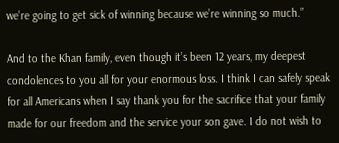we’re going to get sick of winning because we’re winning so much.”

And to the Khan family, even though it’s been 12 years, my deepest condolences to you all for your enormous loss. I think I can safely speak for all Americans when I say thank you for the sacrifice that your family made for our freedom and the service your son gave. I do not wish to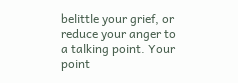belittle your grief, or reduce your anger to a talking point. Your point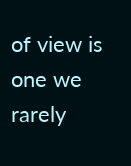of view is one we rarely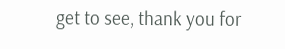get to see, thank you for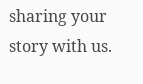sharing your story with us.